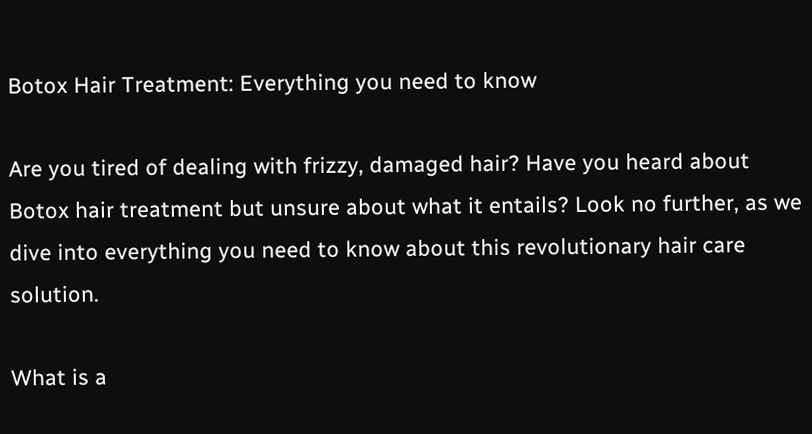Botox Hair Treatment: Everything you need to know

Are you tired of dealing with frizzy, damaged hair? Have you heard about Botox hair treatment but unsure about what it entails? Look no further, as we dive into everything you need to know about this revolutionary hair care solution.

What is a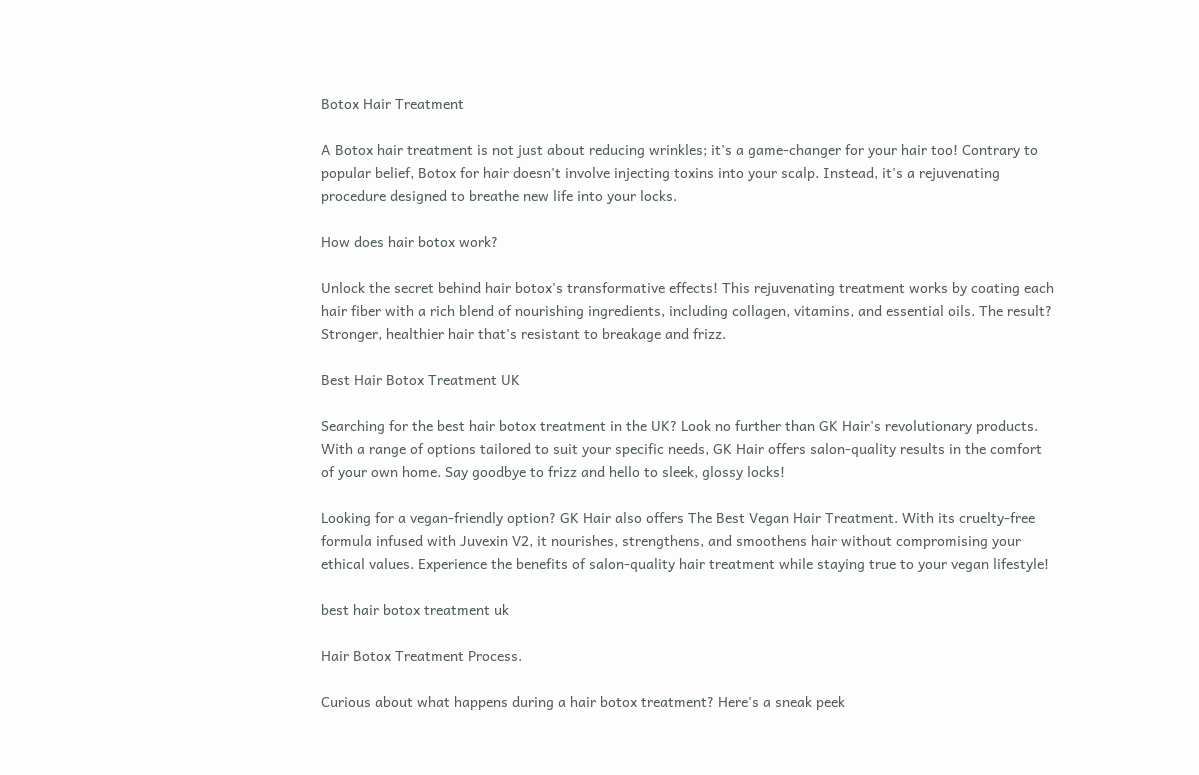Botox Hair Treatment

A Botox hair treatment is not just about reducing wrinkles; it's a game-changer for your hair too! Contrary to popular belief, Botox for hair doesn't involve injecting toxins into your scalp. Instead, it's a rejuvenating procedure designed to breathe new life into your locks.

How does hair botox work?

Unlock the secret behind hair botox's transformative effects! This rejuvenating treatment works by coating each hair fiber with a rich blend of nourishing ingredients, including collagen, vitamins, and essential oils. The result? Stronger, healthier hair that's resistant to breakage and frizz.

Best Hair Botox Treatment UK

Searching for the best hair botox treatment in the UK? Look no further than GK Hair's revolutionary products. With a range of options tailored to suit your specific needs, GK Hair offers salon-quality results in the comfort of your own home. Say goodbye to frizz and hello to sleek, glossy locks!

Looking for a vegan-friendly option? GK Hair also offers The Best Vegan Hair Treatment. With its cruelty-free formula infused with Juvexin V2, it nourishes, strengthens, and smoothens hair without compromising your ethical values. Experience the benefits of salon-quality hair treatment while staying true to your vegan lifestyle!

best hair botox treatment uk

Hair Botox Treatment Process.

Curious about what happens during a hair botox treatment? Here's a sneak peek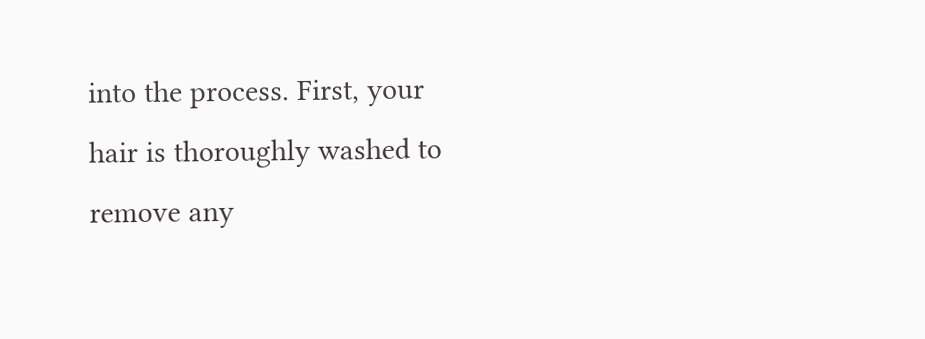into the process. First, your hair is thoroughly washed to remove any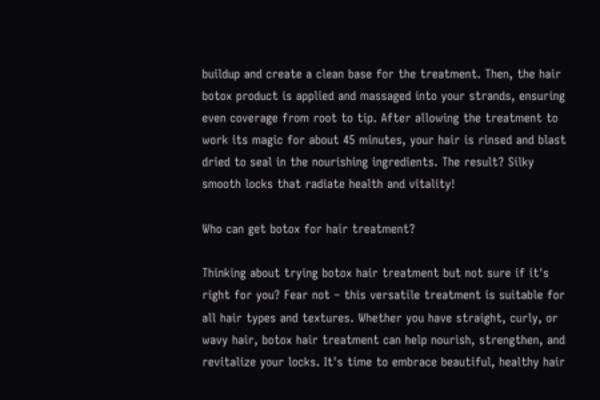buildup and create a clean base for the treatment. Then, the hair botox product is applied and massaged into your strands, ensuring even coverage from root to tip. After allowing the treatment to work its magic for about 45 minutes, your hair is rinsed and blast dried to seal in the nourishing ingredients. The result? Silky smooth locks that radiate health and vitality!

Who can get botox for hair treatment?

Thinking about trying botox hair treatment but not sure if it's right for you? Fear not – this versatile treatment is suitable for all hair types and textures. Whether you have straight, curly, or wavy hair, botox hair treatment can help nourish, strengthen, and revitalize your locks. It's time to embrace beautiful, healthy hair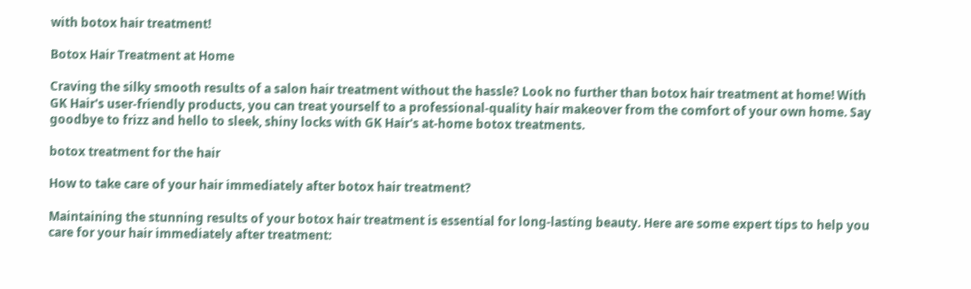with botox hair treatment!

Botox Hair Treatment at Home

Craving the silky smooth results of a salon hair treatment without the hassle? Look no further than botox hair treatment at home! With GK Hair's user-friendly products, you can treat yourself to a professional-quality hair makeover from the comfort of your own home. Say goodbye to frizz and hello to sleek, shiny locks with GK Hair's at-home botox treatments.

botox treatment for the hair

How to take care of your hair immediately after botox hair treatment?

Maintaining the stunning results of your botox hair treatment is essential for long-lasting beauty. Here are some expert tips to help you care for your hair immediately after treatment: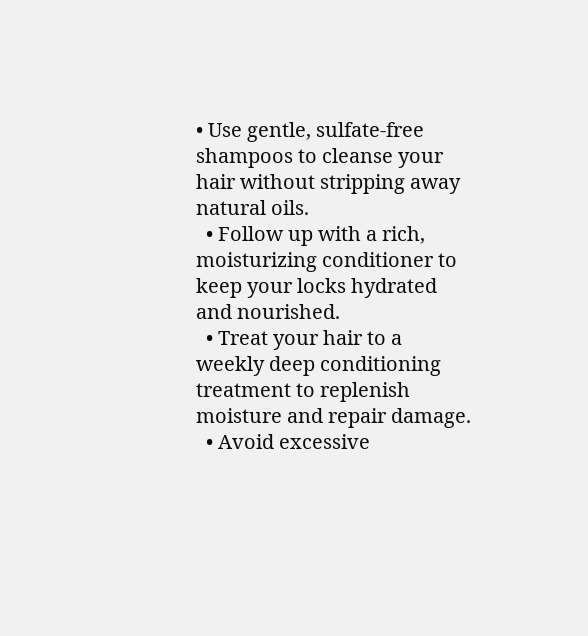• Use gentle, sulfate-free shampoos to cleanse your hair without stripping away natural oils.
  • Follow up with a rich, moisturizing conditioner to keep your locks hydrated and nourished.
  • Treat your hair to a weekly deep conditioning treatment to replenish moisture and repair damage.
  • Avoid excessive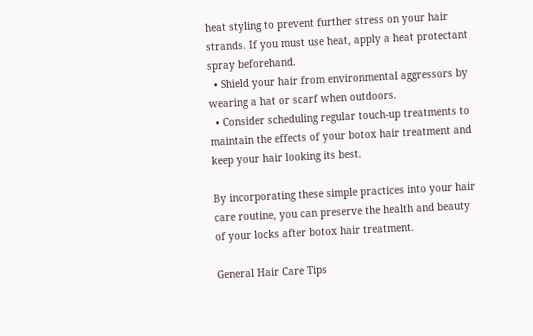heat styling to prevent further stress on your hair strands. If you must use heat, apply a heat protectant spray beforehand.
  • Shield your hair from environmental aggressors by wearing a hat or scarf when outdoors.
  • Consider scheduling regular touch-up treatments to maintain the effects of your botox hair treatment and keep your hair looking its best.

By incorporating these simple practices into your hair care routine, you can preserve the health and beauty of your locks after botox hair treatment.

General Hair Care Tips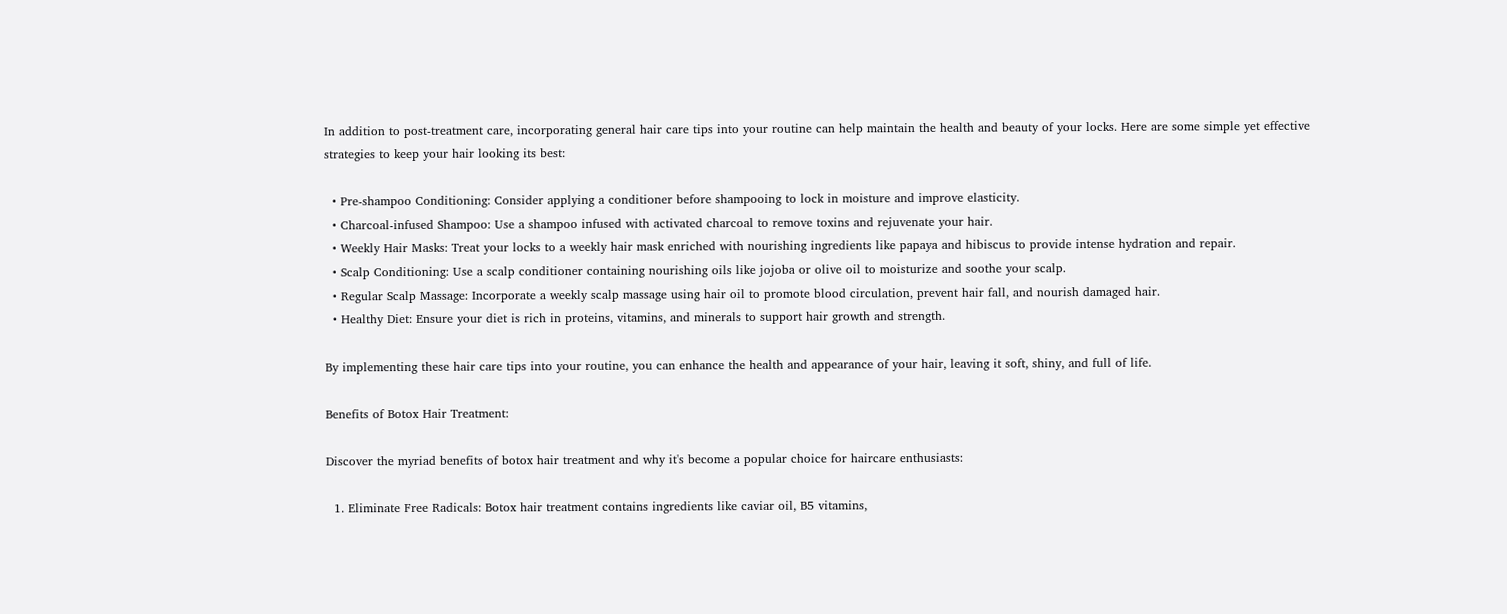In addition to post-treatment care, incorporating general hair care tips into your routine can help maintain the health and beauty of your locks. Here are some simple yet effective strategies to keep your hair looking its best:

  • Pre-shampoo Conditioning: Consider applying a conditioner before shampooing to lock in moisture and improve elasticity.
  • Charcoal-infused Shampoo: Use a shampoo infused with activated charcoal to remove toxins and rejuvenate your hair.
  • Weekly Hair Masks: Treat your locks to a weekly hair mask enriched with nourishing ingredients like papaya and hibiscus to provide intense hydration and repair.
  • Scalp Conditioning: Use a scalp conditioner containing nourishing oils like jojoba or olive oil to moisturize and soothe your scalp.
  • Regular Scalp Massage: Incorporate a weekly scalp massage using hair oil to promote blood circulation, prevent hair fall, and nourish damaged hair.
  • Healthy Diet: Ensure your diet is rich in proteins, vitamins, and minerals to support hair growth and strength.

By implementing these hair care tips into your routine, you can enhance the health and appearance of your hair, leaving it soft, shiny, and full of life.

Benefits of Botox Hair Treatment:

Discover the myriad benefits of botox hair treatment and why it's become a popular choice for haircare enthusiasts:

  1. Eliminate Free Radicals: Botox hair treatment contains ingredients like caviar oil, B5 vitamins,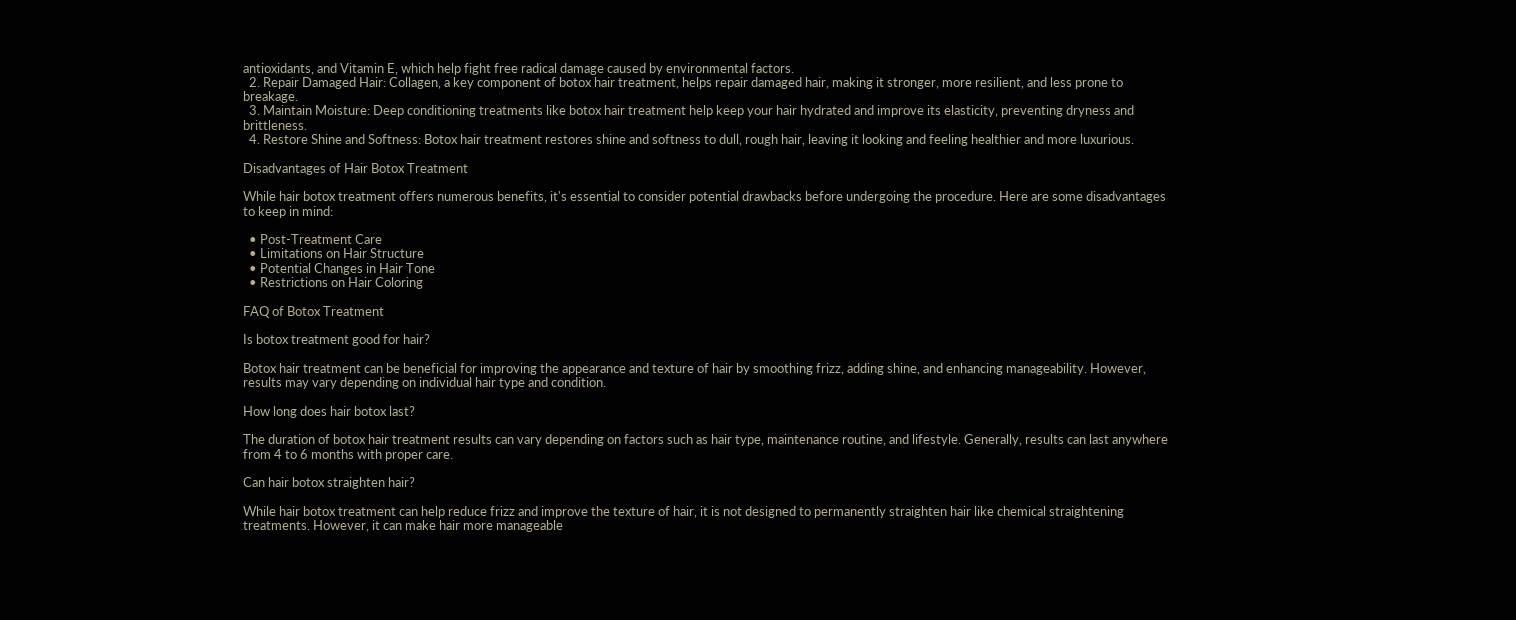antioxidants, and Vitamin E, which help fight free radical damage caused by environmental factors.
  2. Repair Damaged Hair: Collagen, a key component of botox hair treatment, helps repair damaged hair, making it stronger, more resilient, and less prone to breakage.
  3. Maintain Moisture: Deep conditioning treatments like botox hair treatment help keep your hair hydrated and improve its elasticity, preventing dryness and brittleness.
  4. Restore Shine and Softness: Botox hair treatment restores shine and softness to dull, rough hair, leaving it looking and feeling healthier and more luxurious.

Disadvantages of Hair Botox Treatment

While hair botox treatment offers numerous benefits, it's essential to consider potential drawbacks before undergoing the procedure. Here are some disadvantages to keep in mind:

  • Post-Treatment Care
  • Limitations on Hair Structure
  • Potential Changes in Hair Tone
  • Restrictions on Hair Coloring

FAQ of Botox Treatment

Is botox treatment good for hair?

Botox hair treatment can be beneficial for improving the appearance and texture of hair by smoothing frizz, adding shine, and enhancing manageability. However, results may vary depending on individual hair type and condition.

How long does hair botox last?

The duration of botox hair treatment results can vary depending on factors such as hair type, maintenance routine, and lifestyle. Generally, results can last anywhere from 4 to 6 months with proper care.

Can hair botox straighten hair?

While hair botox treatment can help reduce frizz and improve the texture of hair, it is not designed to permanently straighten hair like chemical straightening treatments. However, it can make hair more manageable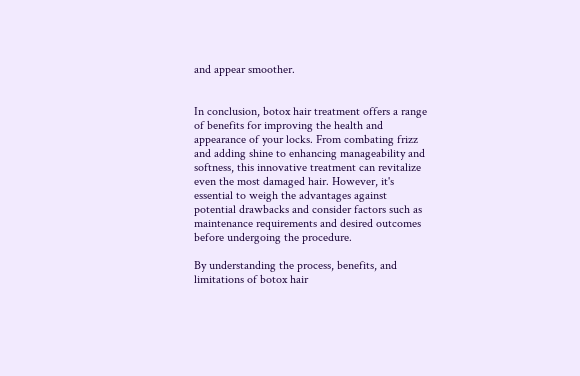and appear smoother.


In conclusion, botox hair treatment offers a range of benefits for improving the health and appearance of your locks. From combating frizz and adding shine to enhancing manageability and softness, this innovative treatment can revitalize even the most damaged hair. However, it's essential to weigh the advantages against potential drawbacks and consider factors such as maintenance requirements and desired outcomes before undergoing the procedure.

By understanding the process, benefits, and limitations of botox hair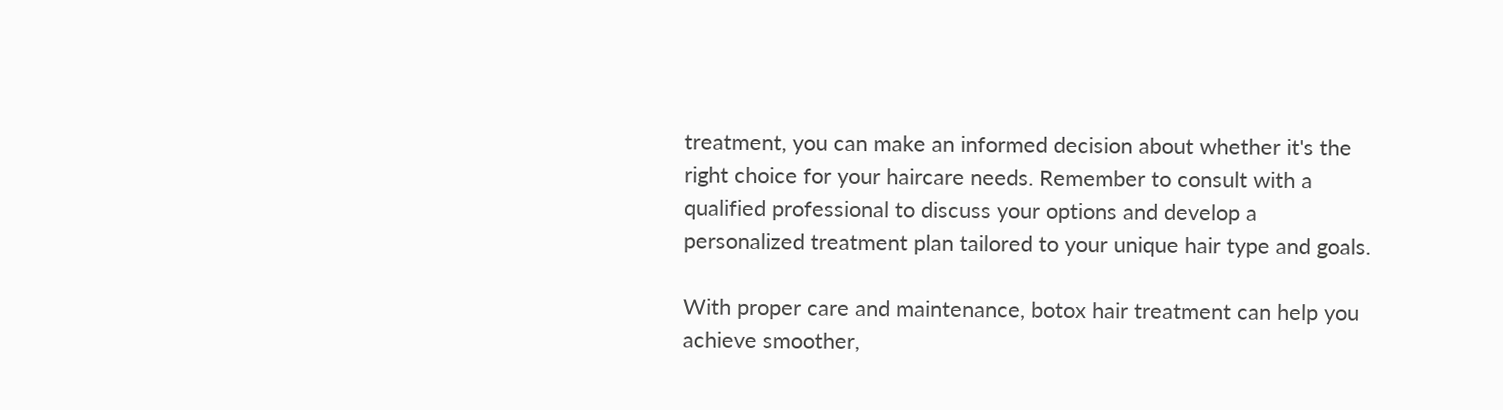treatment, you can make an informed decision about whether it's the right choice for your haircare needs. Remember to consult with a qualified professional to discuss your options and develop a personalized treatment plan tailored to your unique hair type and goals.

With proper care and maintenance, botox hair treatment can help you achieve smoother,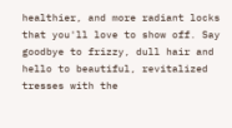healthier, and more radiant locks that you'll love to show off. Say goodbye to frizzy, dull hair and hello to beautiful, revitalized tresses with the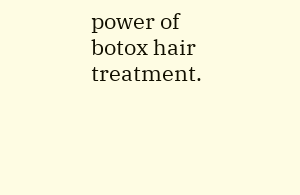power of botox hair treatment.